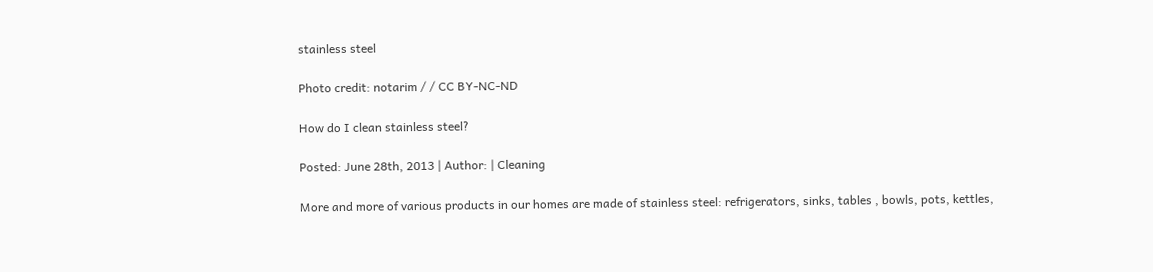stainless steel

Photo credit: notarim / / CC BY-NC-ND

How do I clean stainless steel?

Posted: June 28th, 2013 | Author: | Cleaning

More and more of various products in our homes are made of stainless steel: refrigerators, sinks, tables , bowls, pots, kettles,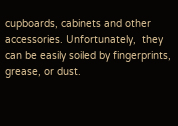cupboards, cabinets and other accessories. Unfortunately,  they can be easily soiled by fingerprints, grease, or dust.